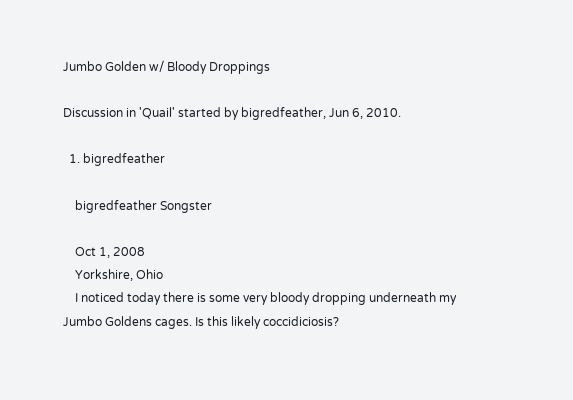Jumbo Golden w/ Bloody Droppings

Discussion in 'Quail' started by bigredfeather, Jun 6, 2010.

  1. bigredfeather

    bigredfeather Songster

    Oct 1, 2008
    Yorkshire, Ohio
    I noticed today there is some very bloody dropping underneath my Jumbo Goldens cages. Is this likely coccidiciosis?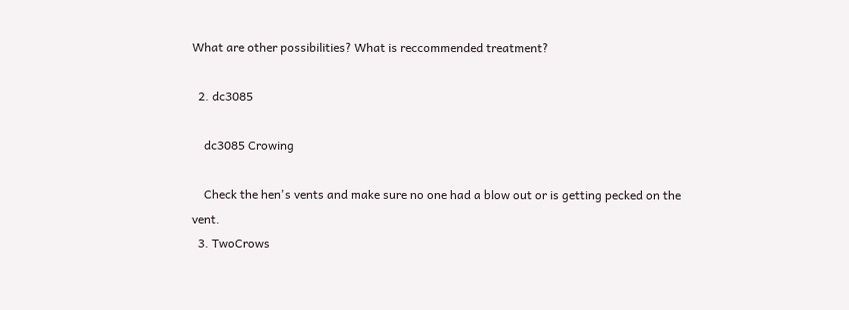What are other possibilities? What is reccommended treatment?

  2. dc3085

    dc3085 Crowing

    Check the hen's vents and make sure no one had a blow out or is getting pecked on the vent.
  3. TwoCrows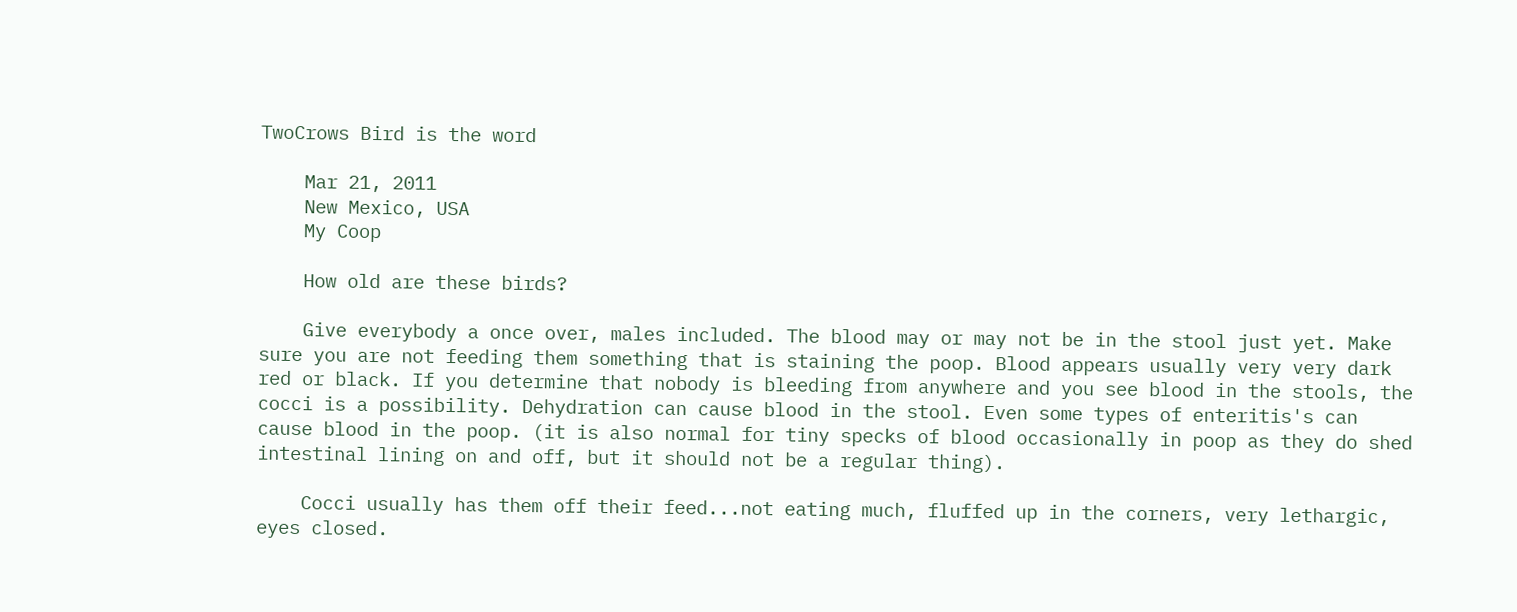TwoCrows Bird is the word

    Mar 21, 2011
    New Mexico, USA
    My Coop

    How old are these birds?

    Give everybody a once over, males included. The blood may or may not be in the stool just yet. Make sure you are not feeding them something that is staining the poop. Blood appears usually very very dark red or black. If you determine that nobody is bleeding from anywhere and you see blood in the stools, the cocci is a possibility. Dehydration can cause blood in the stool. Even some types of enteritis's can cause blood in the poop. (it is also normal for tiny specks of blood occasionally in poop as they do shed intestinal lining on and off, but it should not be a regular thing).

    Cocci usually has them off their feed...not eating much, fluffed up in the corners, very lethargic, eyes closed.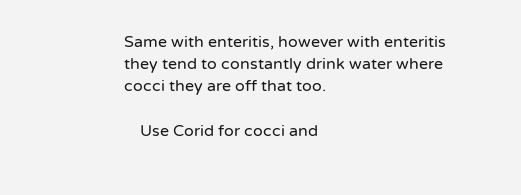Same with enteritis, however with enteritis they tend to constantly drink water where cocci they are off that too.

    Use Corid for cocci and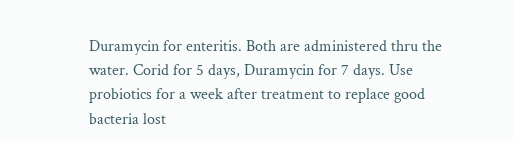Duramycin for enteritis. Both are administered thru the water. Corid for 5 days, Duramycin for 7 days. Use probiotics for a week after treatment to replace good bacteria lost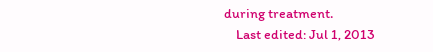during treatment.
    Last edited: Jul 1, 2013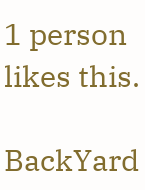1 person likes this.

BackYard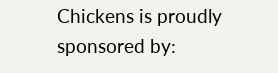Chickens is proudly sponsored by: